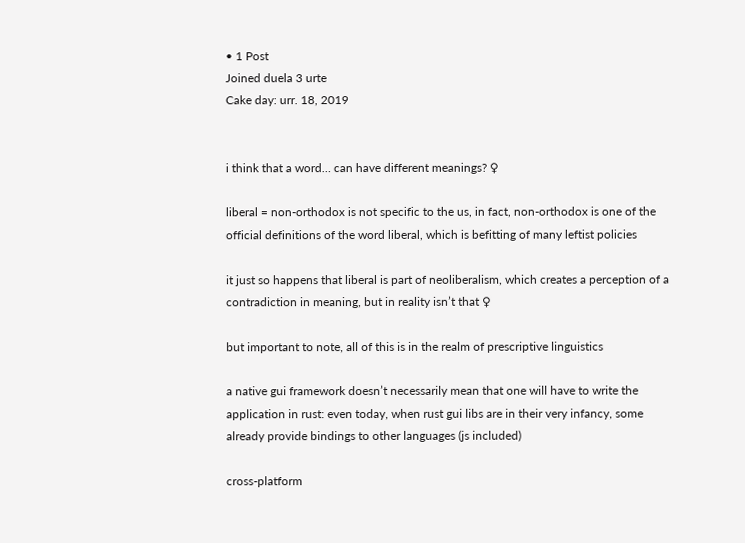• 1 Post
Joined duela 3 urte
Cake day: urr. 18, 2019


i think that a word… can have different meanings? ♀

liberal = non-orthodox is not specific to the us, in fact, non-orthodox is one of the official definitions of the word liberal, which is befitting of many leftist policies

it just so happens that liberal is part of neoliberalism, which creates a perception of a contradiction in meaning, but in reality isn’t that ♀

but important to note, all of this is in the realm of prescriptive linguistics

a native gui framework doesn’t necessarily mean that one will have to write the application in rust: even today, when rust gui libs are in their very infancy, some already provide bindings to other languages (js included)

cross-platform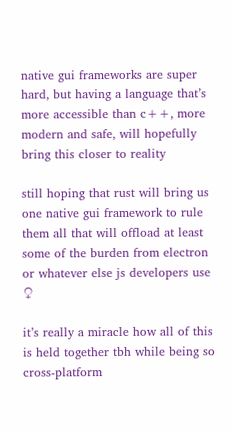native gui frameworks are super hard, but having a language that’s more accessible than c++, more modern and safe, will hopefully bring this closer to reality

still hoping that rust will bring us one native gui framework to rule them all that will offload at least some of the burden from electron or whatever else js developers use ♀

it’s really a miracle how all of this is held together tbh while being so cross-platform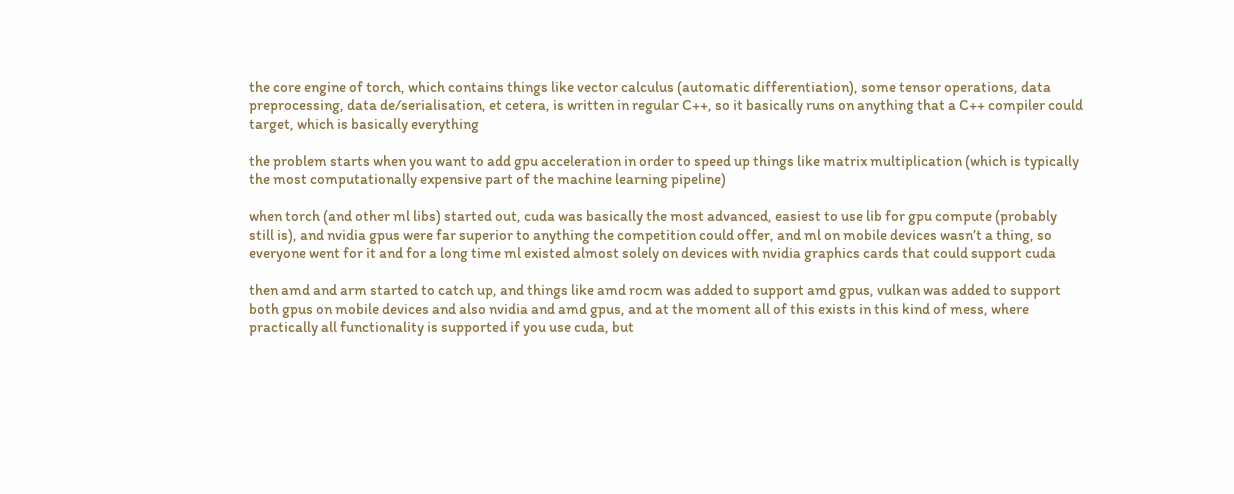the core engine of torch, which contains things like vector calculus (automatic differentiation), some tensor operations, data preprocessing, data de/serialisation, et cetera, is written in regular C++, so it basically runs on anything that a C++ compiler could target, which is basically everything

the problem starts when you want to add gpu acceleration in order to speed up things like matrix multiplication (which is typically the most computationally expensive part of the machine learning pipeline)

when torch (and other ml libs) started out, cuda was basically the most advanced, easiest to use lib for gpu compute (probably still is), and nvidia gpus were far superior to anything the competition could offer, and ml on mobile devices wasn’t a thing, so everyone went for it and for a long time ml existed almost solely on devices with nvidia graphics cards that could support cuda

then amd and arm started to catch up, and things like amd rocm was added to support amd gpus, vulkan was added to support both gpus on mobile devices and also nvidia and amd gpus, and at the moment all of this exists in this kind of mess, where practically all functionality is supported if you use cuda, but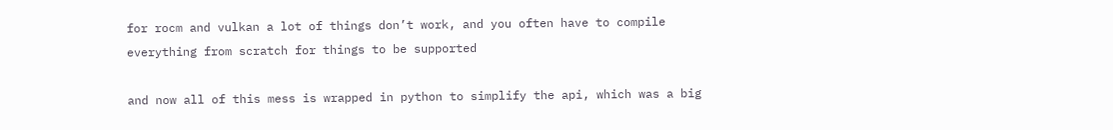for rocm and vulkan a lot of things don’t work, and you often have to compile everything from scratch for things to be supported

and now all of this mess is wrapped in python to simplify the api, which was a big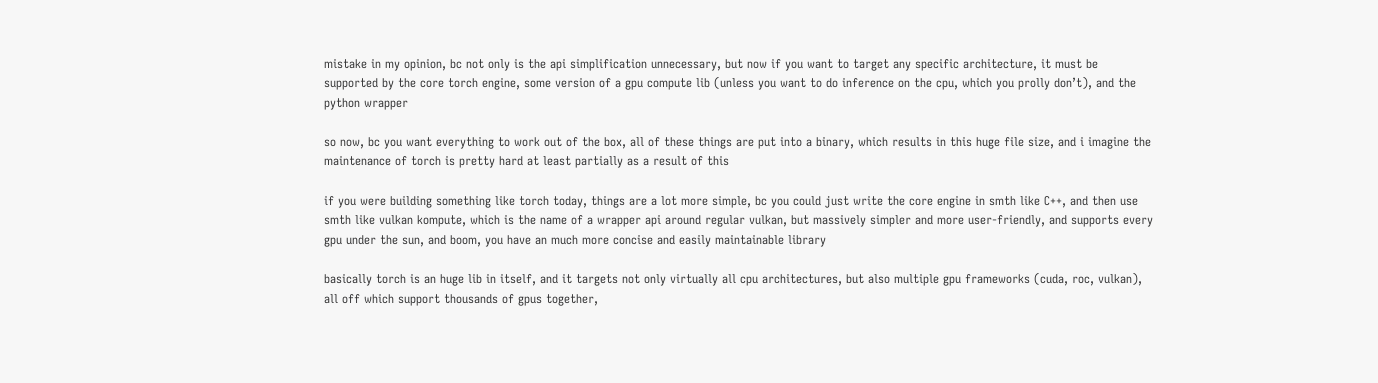mistake in my opinion, bc not only is the api simplification unnecessary, but now if you want to target any specific architecture, it must be supported by the core torch engine, some version of a gpu compute lib (unless you want to do inference on the cpu, which you prolly don’t), and the python wrapper

so now, bc you want everything to work out of the box, all of these things are put into a binary, which results in this huge file size, and i imagine the maintenance of torch is pretty hard at least partially as a result of this

if you were building something like torch today, things are a lot more simple, bc you could just write the core engine in smth like C++, and then use smth like vulkan kompute, which is the name of a wrapper api around regular vulkan, but massively simpler and more user-friendly, and supports every gpu under the sun, and boom, you have an much more concise and easily maintainable library

basically torch is an huge lib in itself, and it targets not only virtually all cpu architectures, but also multiple gpu frameworks (cuda, roc, vulkan), all off which support thousands of gpus together,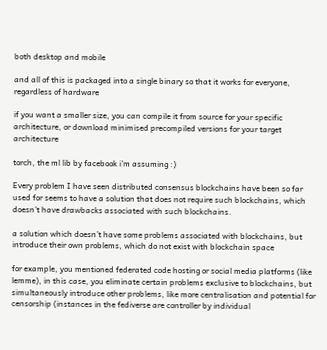both desktop and mobile

and all of this is packaged into a single binary so that it works for everyone, regardless of hardware

if you want a smaller size, you can compile it from source for your specific architecture, or download minimised precompiled versions for your target architecture

torch, the ml lib by facebook i’m assuming :)

Every problem I have seen distributed consensus blockchains have been so far used for seems to have a solution that does not require such blockchains, which doesn’t have drawbacks associated with such blockchains.

a solution which doesn’t have some problems associated with blockchains, but introduce their own problems, which do not exist with blockchain space

for example, you mentioned federated code hosting or social media platforms (like lemme), in this case, you eliminate certain problems exclusive to blockchains, but simultaneously introduce other problems, like more centralisation and potential for censorship (instances in the fediverse are controller by individual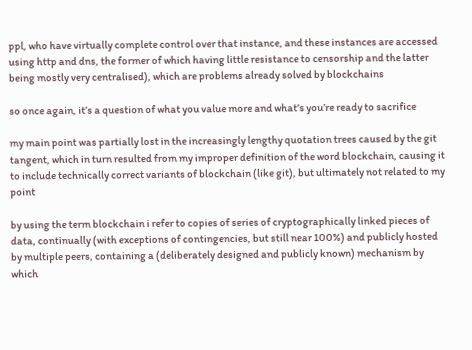ppl, who have virtually complete control over that instance, and these instances are accessed using http and dns, the former of which having little resistance to censorship and the latter being mostly very centralised), which are problems already solved by blockchains

so once again, it’s a question of what you value more and what’s you’re ready to sacrifice

my main point was partially lost in the increasingly lengthy quotation trees caused by the git tangent, which in turn resulted from my improper definition of the word blockchain, causing it to include technically correct variants of blockchain (like git), but ultimately not related to my point

by using the term blockchain i refer to copies of series of cryptographically linked pieces of data, continually (with exceptions of contingencies, but still near 100%) and publicly hosted by multiple peers, containing a (deliberately designed and publicly known) mechanism by which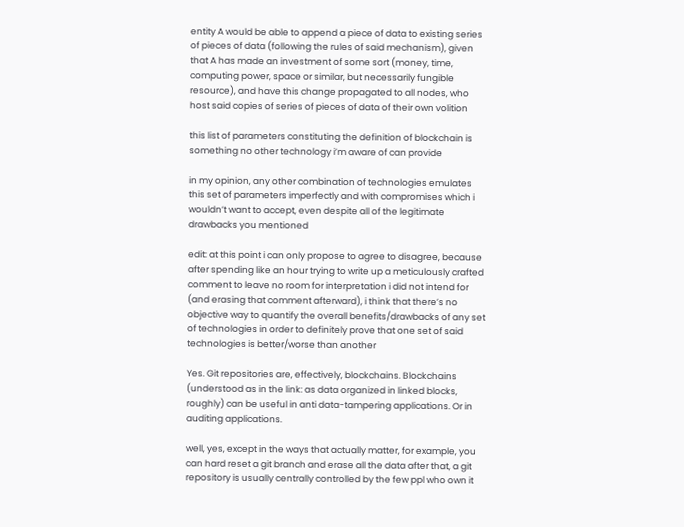entity A would be able to append a piece of data to existing series of pieces of data (following the rules of said mechanism), given that A has made an investment of some sort (money, time, computing power, space or similar, but necessarily fungible resource), and have this change propagated to all nodes, who host said copies of series of pieces of data of their own volition

this list of parameters constituting the definition of blockchain is something no other technology i’m aware of can provide

in my opinion, any other combination of technologies emulates this set of parameters imperfectly and with compromises which i wouldn’t want to accept, even despite all of the legitimate drawbacks you mentioned

edit: at this point i can only propose to agree to disagree, because after spending like an hour trying to write up a meticulously crafted comment to leave no room for interpretation i did not intend for (and erasing that comment afterward), i think that there’s no objective way to quantify the overall benefits/drawbacks of any set of technologies in order to definitely prove that one set of said technologies is better/worse than another

Yes. Git repositories are, effectively, blockchains. Blockchains (understood as in the link: as data organized in linked blocks, roughly) can be useful in anti data-tampering applications. Or in auditing applications.

well, yes, except in the ways that actually matter, for example, you can hard reset a git branch and erase all the data after that, a git repository is usually centrally controlled by the few ppl who own it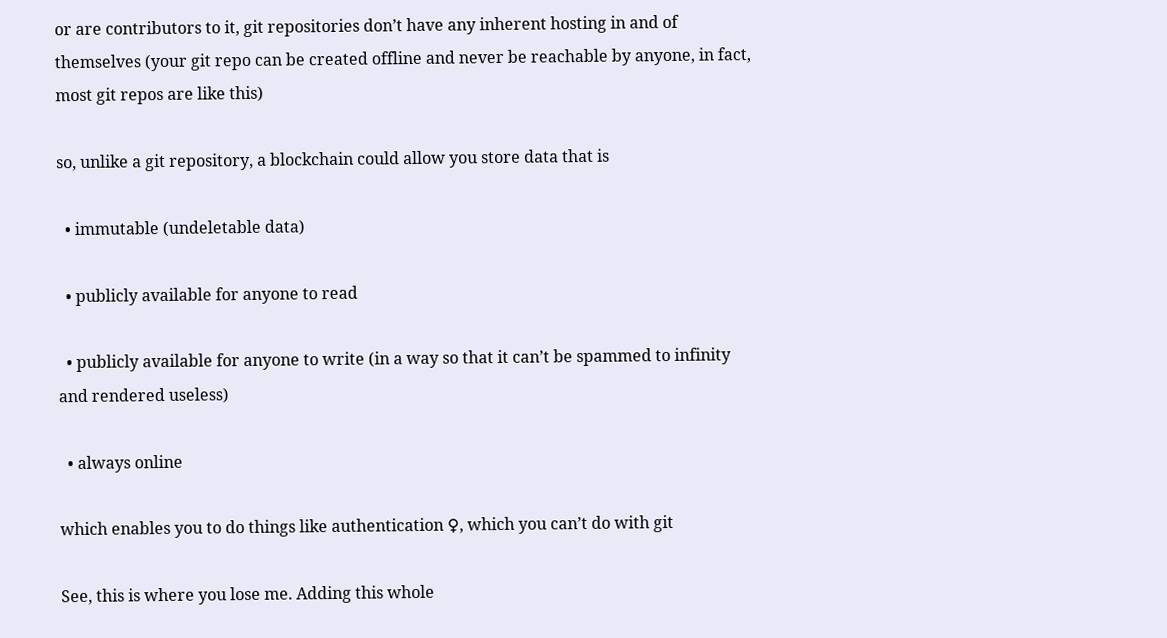or are contributors to it, git repositories don’t have any inherent hosting in and of themselves (your git repo can be created offline and never be reachable by anyone, in fact, most git repos are like this)

so, unlike a git repository, a blockchain could allow you store data that is

  • immutable (undeletable data)

  • publicly available for anyone to read

  • publicly available for anyone to write (in a way so that it can’t be spammed to infinity and rendered useless)

  • always online

which enables you to do things like authentication ♀, which you can’t do with git

See, this is where you lose me. Adding this whole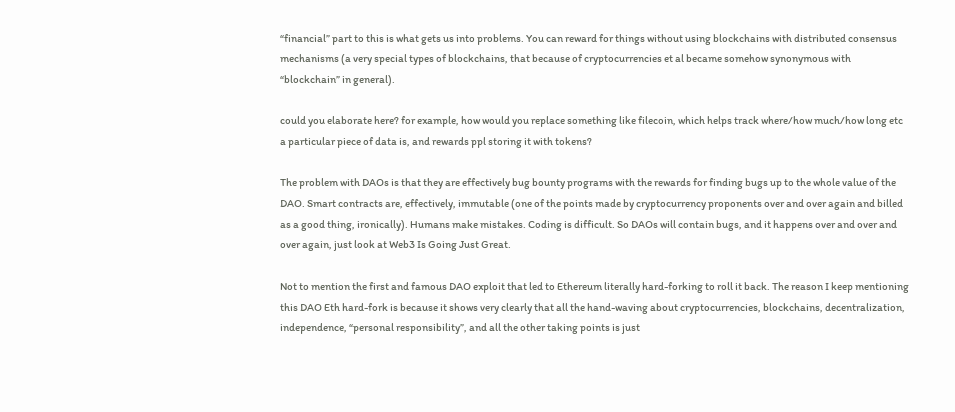“financial” part to this is what gets us into problems. You can reward for things without using blockchains with distributed consensus mechanisms (a very special types of blockchains, that because of cryptocurrencies et al became somehow synonymous with “blockchain” in general).

could you elaborate here? for example, how would you replace something like filecoin, which helps track where/how much/how long etc a particular piece of data is, and rewards ppl storing it with tokens?

The problem with DAOs is that they are effectively bug bounty programs with the rewards for finding bugs up to the whole value of the DAO. Smart contracts are, effectively, immutable (one of the points made by cryptocurrency proponents over and over again and billed as a good thing, ironically). Humans make mistakes. Coding is difficult. So DAOs will contain bugs, and it happens over and over and over again, just look at Web3 Is Going Just Great.

Not to mention the first and famous DAO exploit that led to Ethereum literally hard-forking to roll it back. The reason I keep mentioning this DAO Eth hard-fork is because it shows very clearly that all the hand-waving about cryptocurrencies, blockchains, decentralization, independence, “personal responsibility”, and all the other taking points is just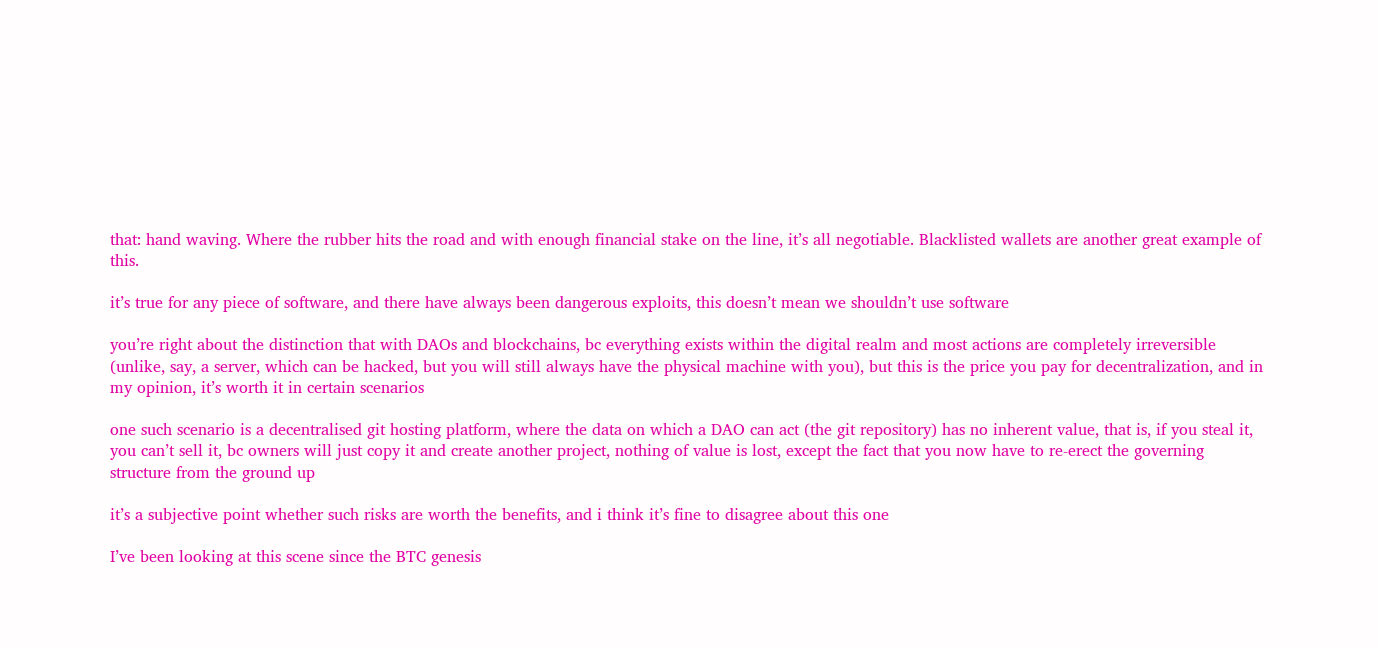that: hand waving. Where the rubber hits the road and with enough financial stake on the line, it’s all negotiable. Blacklisted wallets are another great example of this.

it’s true for any piece of software, and there have always been dangerous exploits, this doesn’t mean we shouldn’t use software

you’re right about the distinction that with DAOs and blockchains, bc everything exists within the digital realm and most actions are completely irreversible (unlike, say, a server, which can be hacked, but you will still always have the physical machine with you), but this is the price you pay for decentralization, and in my opinion, it’s worth it in certain scenarios

one such scenario is a decentralised git hosting platform, where the data on which a DAO can act (the git repository) has no inherent value, that is, if you steal it, you can’t sell it, bc owners will just copy it and create another project, nothing of value is lost, except the fact that you now have to re-erect the governing structure from the ground up

it’s a subjective point whether such risks are worth the benefits, and i think it’s fine to disagree about this one

I’ve been looking at this scene since the BTC genesis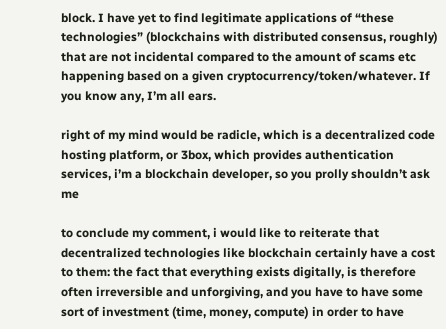block. I have yet to find legitimate applications of “these technologies” (blockchains with distributed consensus, roughly) that are not incidental compared to the amount of scams etc happening based on a given cryptocurrency/token/whatever. If you know any, I’m all ears.

right of my mind would be radicle, which is a decentralized code hosting platform, or 3box, which provides authentication services, i’m a blockchain developer, so you prolly shouldn’t ask me

to conclude my comment, i would like to reiterate that decentralized technologies like blockchain certainly have a cost to them: the fact that everything exists digitally, is therefore often irreversible and unforgiving, and you have to have some sort of investment (time, money, compute) in order to have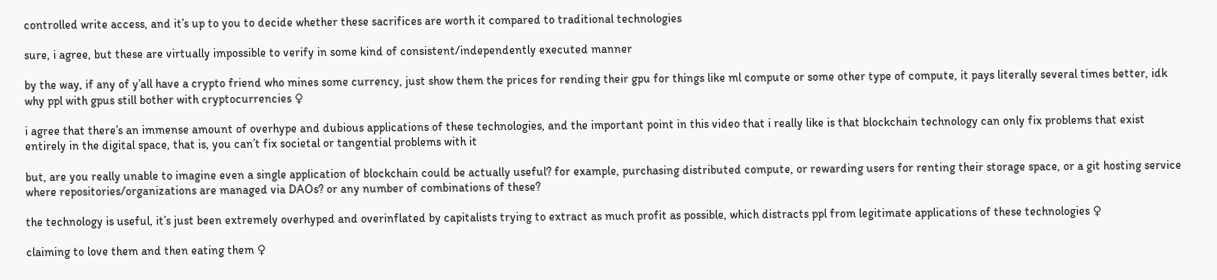controlled write access, and it’s up to you to decide whether these sacrifices are worth it compared to traditional technologies

sure, i agree, but these are virtually impossible to verify in some kind of consistent/independently executed manner

by the way, if any of y’all have a crypto friend who mines some currency, just show them the prices for rending their gpu for things like ml compute or some other type of compute, it pays literally several times better, idk why ppl with gpus still bother with cryptocurrencies ♀

i agree that there’s an immense amount of overhype and dubious applications of these technologies, and the important point in this video that i really like is that blockchain technology can only fix problems that exist entirely in the digital space, that is, you can’t fix societal or tangential problems with it

but, are you really unable to imagine even a single application of blockchain could be actually useful? for example, purchasing distributed compute, or rewarding users for renting their storage space, or a git hosting service where repositories/organizations are managed via DAOs? or any number of combinations of these?

the technology is useful, it’s just been extremely overhyped and overinflated by capitalists trying to extract as much profit as possible, which distracts ppl from legitimate applications of these technologies ♀

claiming to love them and then eating them ♀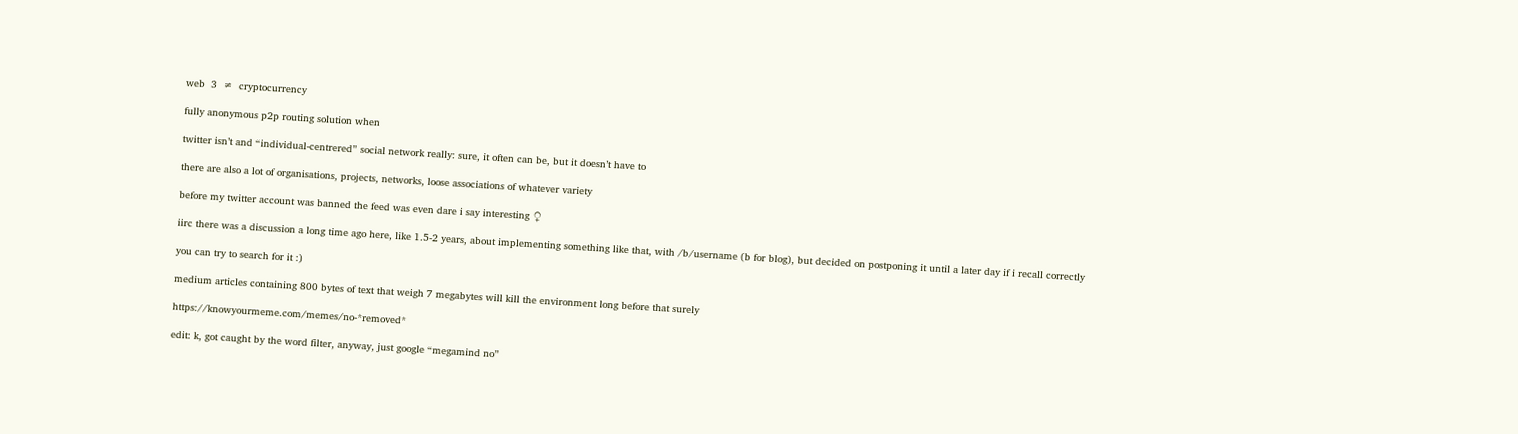web  3  ≠  cryptocurrency

fully anonymous p2p routing solution when

twitter isn’t and “individual-centrered” social network really: sure, it often can be, but it doesn’t have to

there are also a lot of organisations, projects, networks, loose associations of whatever variety

before my twitter account was banned the feed was even dare i say interesting ♀

iirc there was a discussion a long time ago here, like 1.5-2 years, about implementing something like that, with /b/username (b for blog), but decided on postponing it until a later day if i recall correctly

you can try to search for it :)

medium articles containing 800 bytes of text that weigh 7 megabytes will kill the environment long before that surely

https://knowyourmeme.com/memes/no-*removed*

edit: k, got caught by the word filter, anyway, just google “megamind no”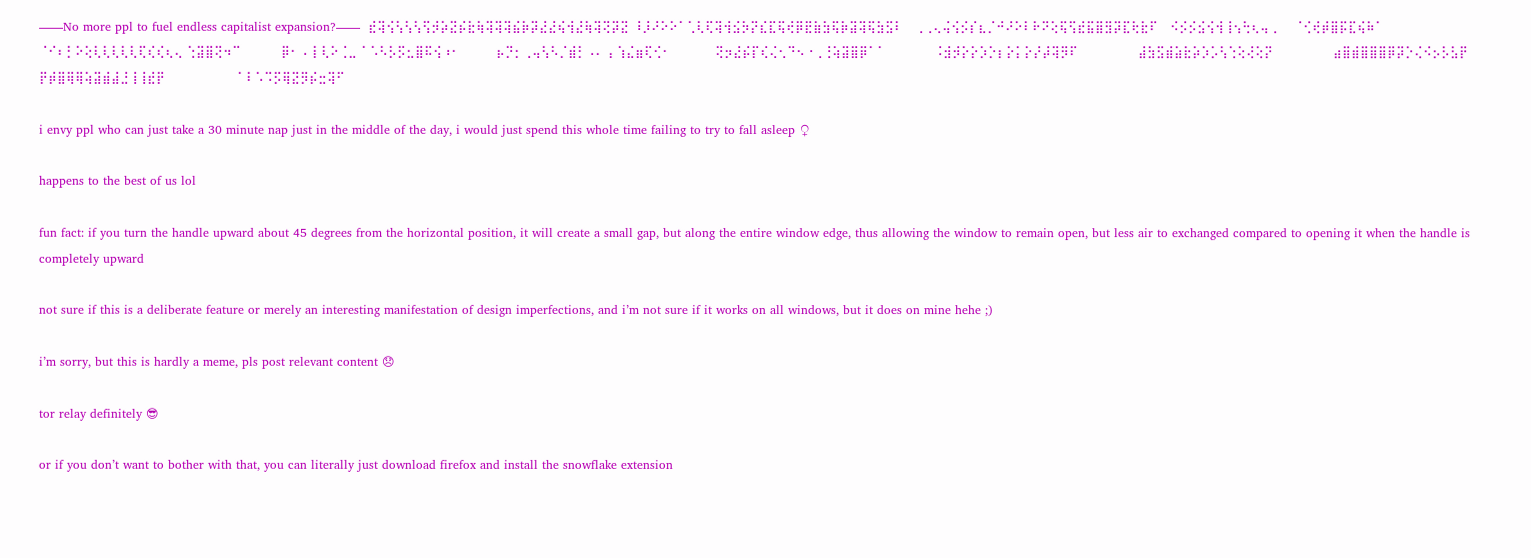——No more ppl to fuel endless capitalist expansion?——  ⣞⢽⢪⢣⢣⢣⢫⡺⡵⣝⡮⣗⢷⢽⢽⢽⣮⡷⡽⣜⣜⢮⢺⣜⢷⢽⢝⡽⣝ ⠸⡸⠜⠕⠕⠁⢁⢇⢏⢽⢺⣪⡳⡝⣎⣏⢯⢞⡿⣟⣷⣳⢯⡷⣽⢽⢯⣳⣫⠇   ⢀⢀⢄⢬⢪⡪⡎⣆⡈⠚⠜⠕⠇⠗⠝⢕⢯⢫⣞⣯⣿⣻⡽⣏⢗⣗⠏   ⠪⡪⡪⣪⢪⢺⢸⢢⢓⢆⢤⢀    ⠈⢊⢞⡾⣿⡯⣏⢮⠷⠁      ⠈⠊⠆⡃⠕⢕⢇⢇⢇⢇⢇⢏⢎⢎⢆⢄ ⢑⣽⣿⢝⠲⠉          ⡿⠂⠠ ⡇⢇⠕⢈⣀ ⠁⠡⠣⡣⡫⣂⣿⠯⢪⠰⠂         ⡦⡙⡂⢀⢤⢣⠣⡈⣾⡃⠠⠄ ⡄⢱⣌⣶⢏⢊⠂           ⢝⡲⣜⡮⡏⢎⢌⢂⠙⠢⠐⢀⢘⢵⣽⣿⡿⠁⠁            ⠨⣺⡺⡕⡕⡱⡑⡆⡕⡅⡕⡜⡼⢽⡻⠏               ⣼⣳⣫⣾⣵⣗⡵⡱⡡⢣⢑⢕⢜⢕⡝               ⣴⣿⣾⣿⣿⣿⡿⡽⡑⢌⠪⡢⡣⣣⡟                ⡟⡾⣿⢿⢿⢵⣽⣾⣼⣘⢸⢸⣞⡟                  ⠁⠇⠡⠩⡫⢿⣝⡻⡮⣒⢽⠋

i envy ppl who can just take a 30 minute nap just in the middle of the day, i would just spend this whole time failing to try to fall asleep ♀

happens to the best of us lol

fun fact: if you turn the handle upward about 45 degrees from the horizontal position, it will create a small gap, but along the entire window edge, thus allowing the window to remain open, but less air to exchanged compared to opening it when the handle is completely upward

not sure if this is a deliberate feature or merely an interesting manifestation of design imperfections, and i’m not sure if it works on all windows, but it does on mine hehe ;)

i’m sorry, but this is hardly a meme, pls post relevant content 😞

tor relay definitely 😎

or if you don’t want to bother with that, you can literally just download firefox and install the snowflake extension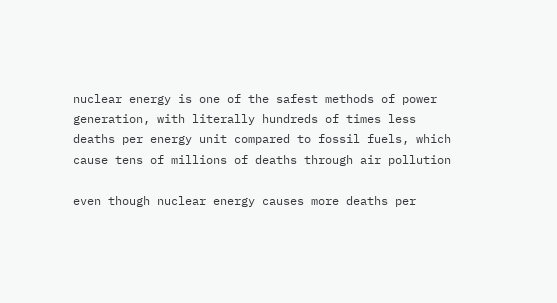nuclear energy is one of the safest methods of power generation, with literally hundreds of times less deaths per energy unit compared to fossil fuels, which cause tens of millions of deaths through air pollution

even though nuclear energy causes more deaths per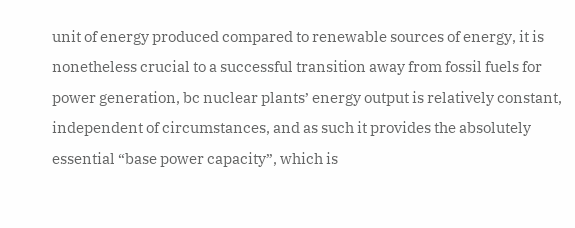unit of energy produced compared to renewable sources of energy, it is nonetheless crucial to a successful transition away from fossil fuels for power generation, bc nuclear plants’ energy output is relatively constant, independent of circumstances, and as such it provides the absolutely essential “base power capacity”, which is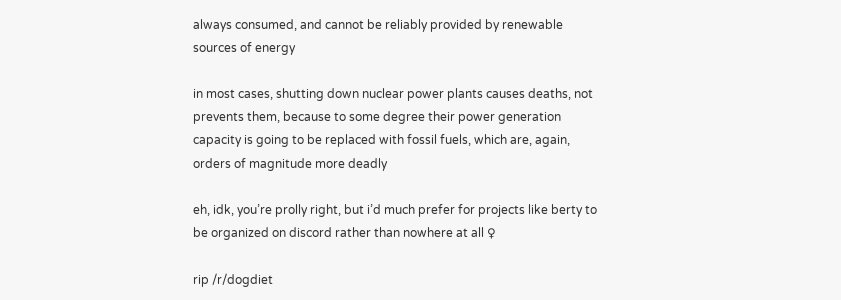always consumed, and cannot be reliably provided by renewable sources of energy

in most cases, shutting down nuclear power plants causes deaths, not prevents them, because to some degree their power generation capacity is going to be replaced with fossil fuels, which are, again, orders of magnitude more deadly

eh, idk, you’re prolly right, but i’d much prefer for projects like berty to be organized on discord rather than nowhere at all ♀

rip /r/dogdiet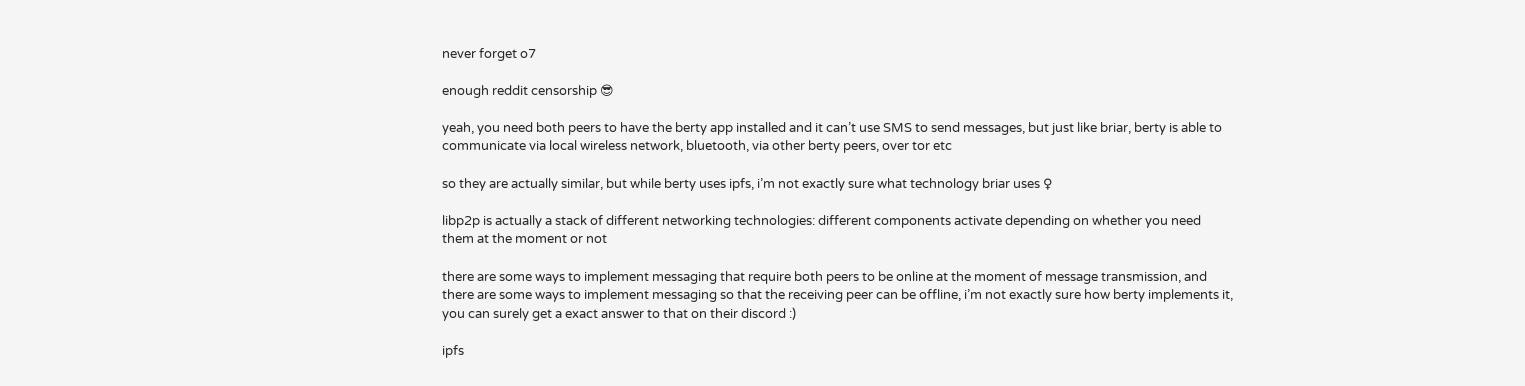never forget o7

enough reddit censorship 😎

yeah, you need both peers to have the berty app installed and it can’t use SMS to send messages, but just like briar, berty is able to communicate via local wireless network, bluetooth, via other berty peers, over tor etc

so they are actually similar, but while berty uses ipfs, i’m not exactly sure what technology briar uses ♀

libp2p is actually a stack of different networking technologies: different components activate depending on whether you need them at the moment or not

there are some ways to implement messaging that require both peers to be online at the moment of message transmission, and there are some ways to implement messaging so that the receiving peer can be offline, i’m not exactly sure how berty implements it, you can surely get a exact answer to that on their discord :)

ipfs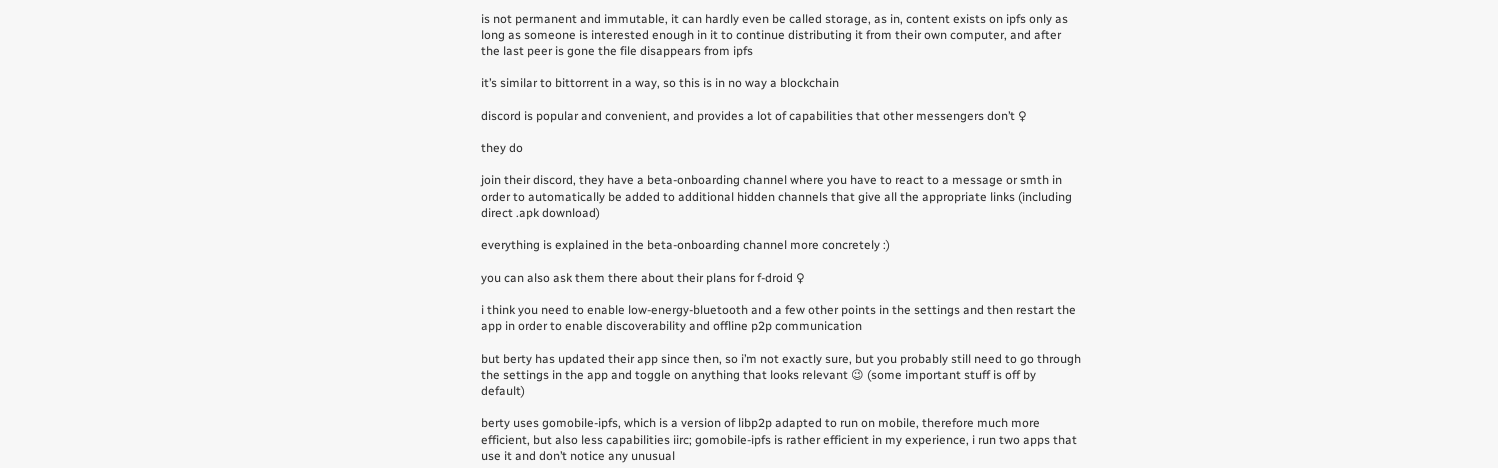is not permanent and immutable, it can hardly even be called storage, as in, content exists on ipfs only as long as someone is interested enough in it to continue distributing it from their own computer, and after the last peer is gone the file disappears from ipfs

it’s similar to bittorrent in a way, so this is in no way a blockchain

discord is popular and convenient, and provides a lot of capabilities that other messengers don’t ♀

they do

join their discord, they have a beta-onboarding channel where you have to react to a message or smth in order to automatically be added to additional hidden channels that give all the appropriate links (including direct .apk download)

everything is explained in the beta-onboarding channel more concretely :)

you can also ask them there about their plans for f-droid ♀

i think you need to enable low-energy-bluetooth and a few other points in the settings and then restart the app in order to enable discoverability and offline p2p communication

but berty has updated their app since then, so i’m not exactly sure, but you probably still need to go through the settings in the app and toggle on anything that looks relevant 😉 (some important stuff is off by default)

berty uses gomobile-ipfs, which is a version of libp2p adapted to run on mobile, therefore much more efficient, but also less capabilities iirc; gomobile-ipfs is rather efficient in my experience, i run two apps that use it and don’t notice any unusual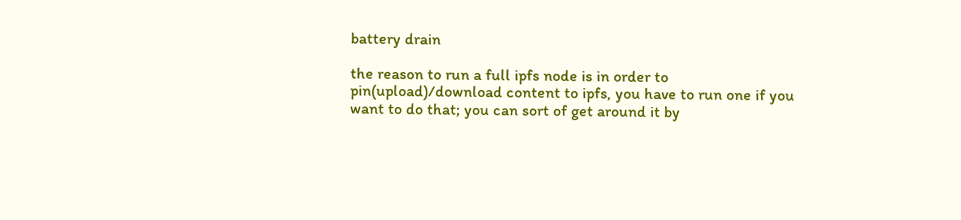battery drain

the reason to run a full ipfs node is in order to pin(upload)/download content to ipfs, you have to run one if you want to do that; you can sort of get around it by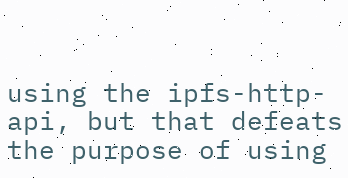using the ipfs-http-api, but that defeats the purpose of using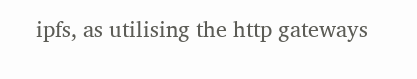ipfs, as utilising the http gateways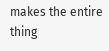makes the entire thing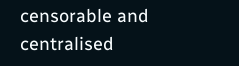censorable and centralised